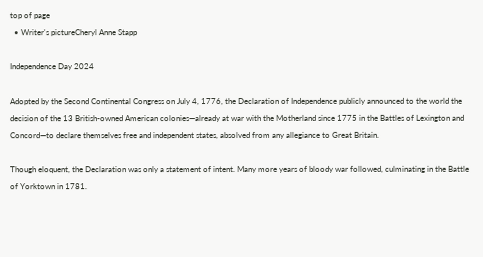top of page
  • Writer's pictureCheryl Anne Stapp

Independence Day 2024

Adopted by the Second Continental Congress on July 4, 1776, the Declaration of Independence publicly announced to the world the decision of the 13 British-owned American colonies—already at war with the Motherland since 1775 in the Battles of Lexington and Concord—to declare themselves free and independent states, absolved from any allegiance to Great Britain.

Though eloquent, the Declaration was only a statement of intent. Many more years of bloody war followed, culminating in the Battle of Yorktown in 1781.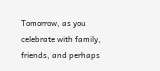Tomorrow, as you celebrate with family, friends, and perhaps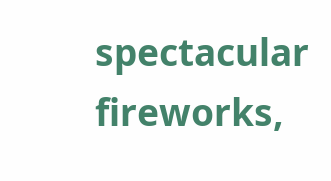spectacular fireworks,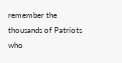remember the thousands of Patriots who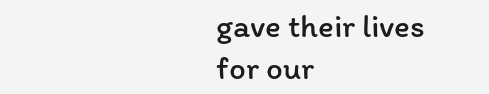gave their lives for our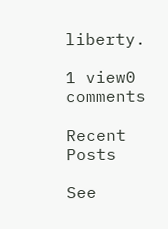liberty.

1 view0 comments

Recent Posts

See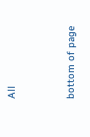All


bottom of page